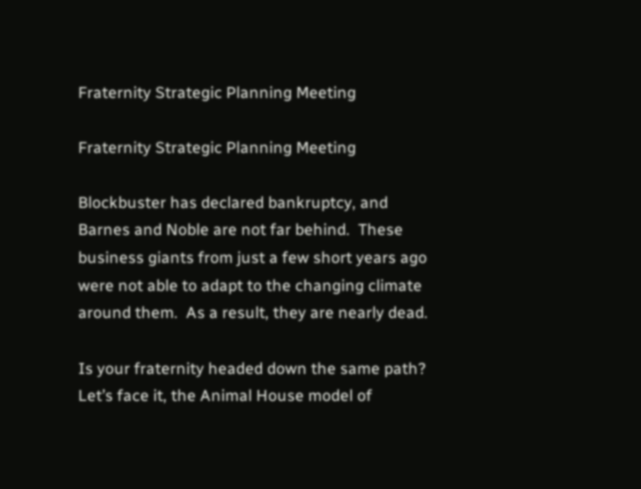Fraternity Strategic Planning Meeting

Fraternity Strategic Planning Meeting

Blockbuster has declared bankruptcy, and Barnes and Noble are not far behind.  These business giants from just a few short years ago were not able to adapt to the changing climate around them.  As a result, they are nearly dead.

Is your fraternity headed down the same path?  Let’s face it, the Animal House model of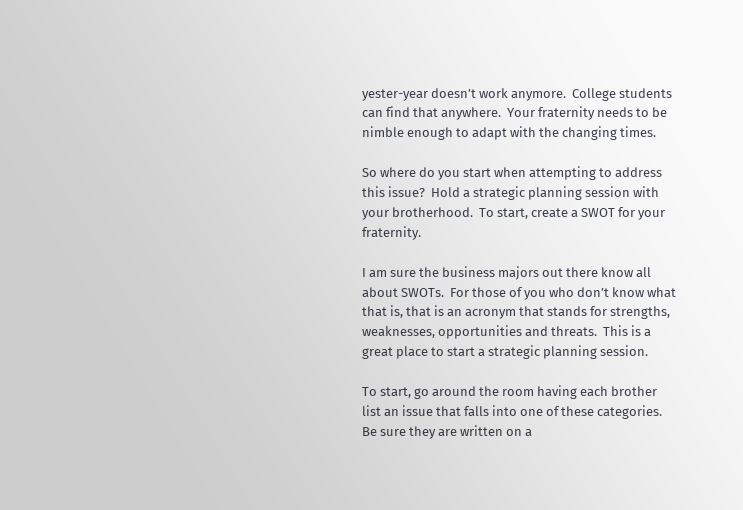yester-year doesn’t work anymore.  College students can find that anywhere.  Your fraternity needs to be nimble enough to adapt with the changing times.

So where do you start when attempting to address this issue?  Hold a strategic planning session with your brotherhood.  To start, create a SWOT for your fraternity.

I am sure the business majors out there know all about SWOTs.  For those of you who don’t know what that is, that is an acronym that stands for strengths, weaknesses, opportunities and threats.  This is a great place to start a strategic planning session.

To start, go around the room having each brother list an issue that falls into one of these categories.  Be sure they are written on a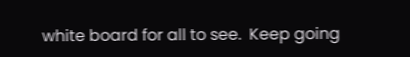white board for all to see.  Keep going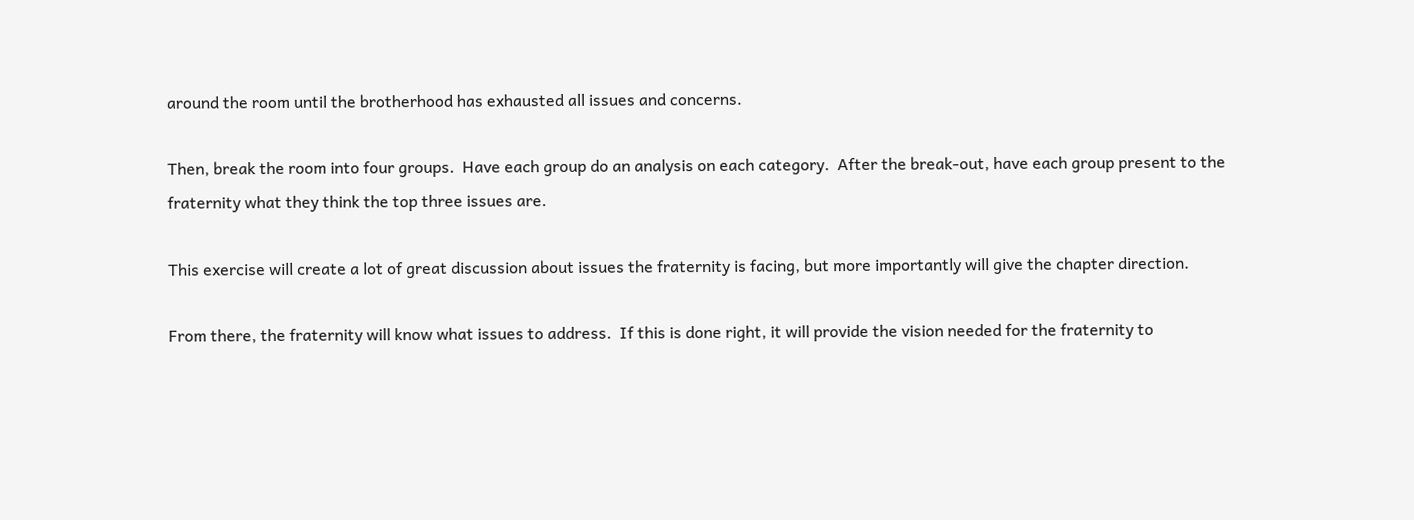around the room until the brotherhood has exhausted all issues and concerns.

Then, break the room into four groups.  Have each group do an analysis on each category.  After the break-out, have each group present to the fraternity what they think the top three issues are.

This exercise will create a lot of great discussion about issues the fraternity is facing, but more importantly will give the chapter direction.

From there, the fraternity will know what issues to address.  If this is done right, it will provide the vision needed for the fraternity to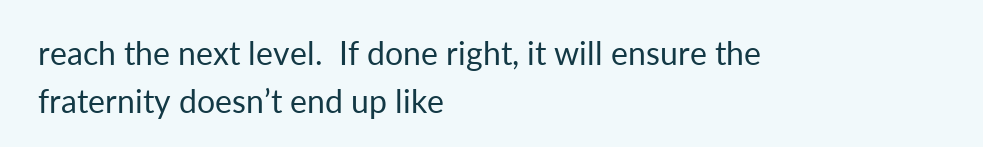reach the next level.  If done right, it will ensure the fraternity doesn’t end up like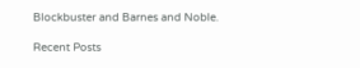Blockbuster and Barnes and Noble.

Recent Posts